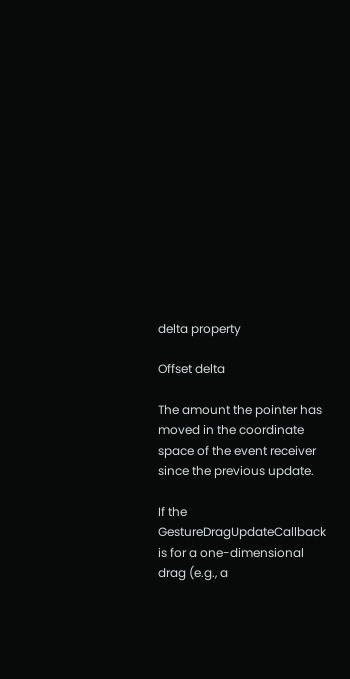delta property

Offset delta

The amount the pointer has moved in the coordinate space of the event receiver since the previous update.

If the GestureDragUpdateCallback is for a one-dimensional drag (e.g., a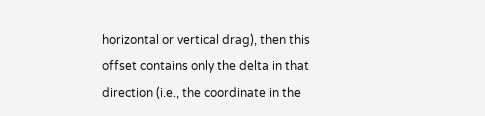horizontal or vertical drag), then this offset contains only the delta in that direction (i.e., the coordinate in the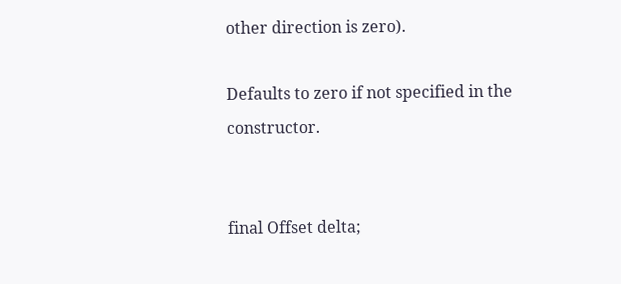other direction is zero).

Defaults to zero if not specified in the constructor.


final Offset delta;